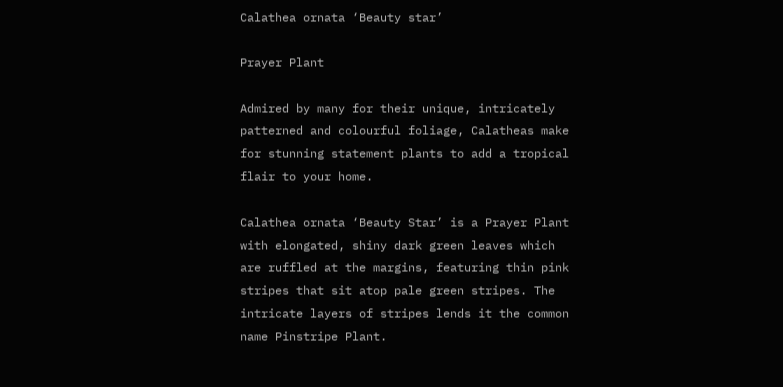Calathea ornata ‘Beauty star’

Prayer Plant

Admired by many for their unique, intricately patterned and colourful foliage, Calatheas make for stunning statement plants to add a tropical flair to your home.

Calathea ornata ‘Beauty Star’ is a Prayer Plant with elongated, shiny dark green leaves which are ruffled at the margins, featuring thin pink stripes that sit atop pale green stripes. The intricate layers of stripes lends it the common name Pinstripe Plant.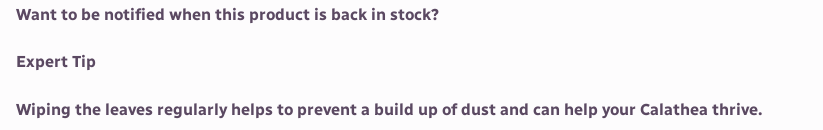Want to be notified when this product is back in stock?

Expert Tip

Wiping the leaves regularly helps to prevent a build up of dust and can help your Calathea thrive.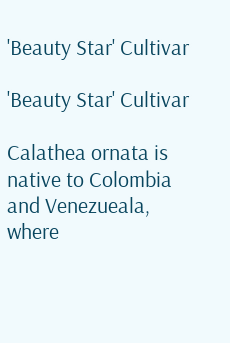'Beauty Star' Cultivar

'Beauty Star' Cultivar

Calathea ornata is native to Colombia and Venezueala, where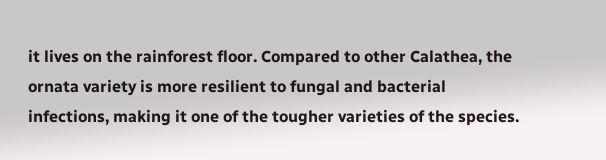it lives on the rainforest floor. Compared to other Calathea, the ornata variety is more resilient to fungal and bacterial infections, making it one of the tougher varieties of the species.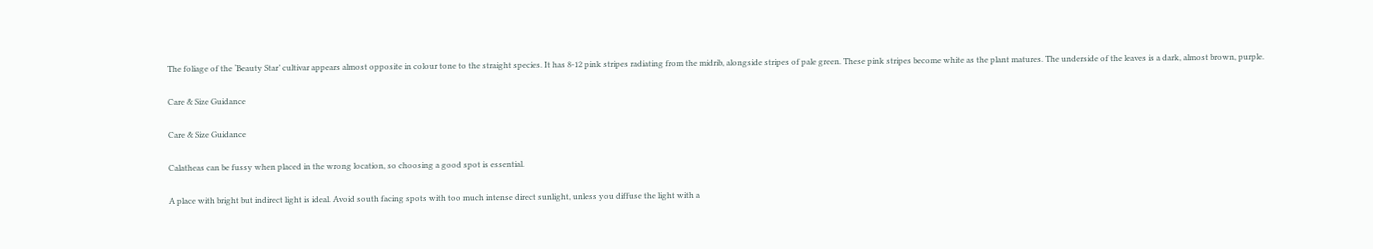The foliage of the ‘Beauty Star’ cultivar appears almost opposite in colour tone to the straight species. It has 8-12 pink stripes radiating from the midrib, alongside stripes of pale green. These pink stripes become white as the plant matures. The underside of the leaves is a dark, almost brown, purple.

Care & Size Guidance

Care & Size Guidance

Calatheas can be fussy when placed in the wrong location, so choosing a good spot is essential.

A place with bright but indirect light is ideal. Avoid south facing spots with too much intense direct sunlight, unless you diffuse the light with a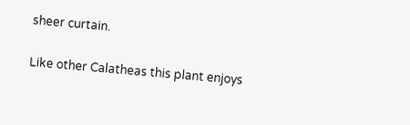sheer curtain.

Like other Calatheas this plant enjoys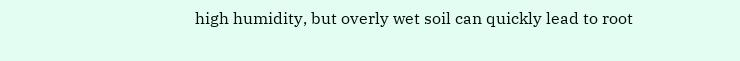high humidity, but overly wet soil can quickly lead to root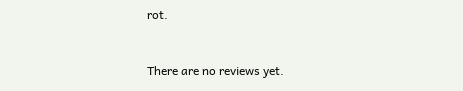rot.


There are no reviews yet.